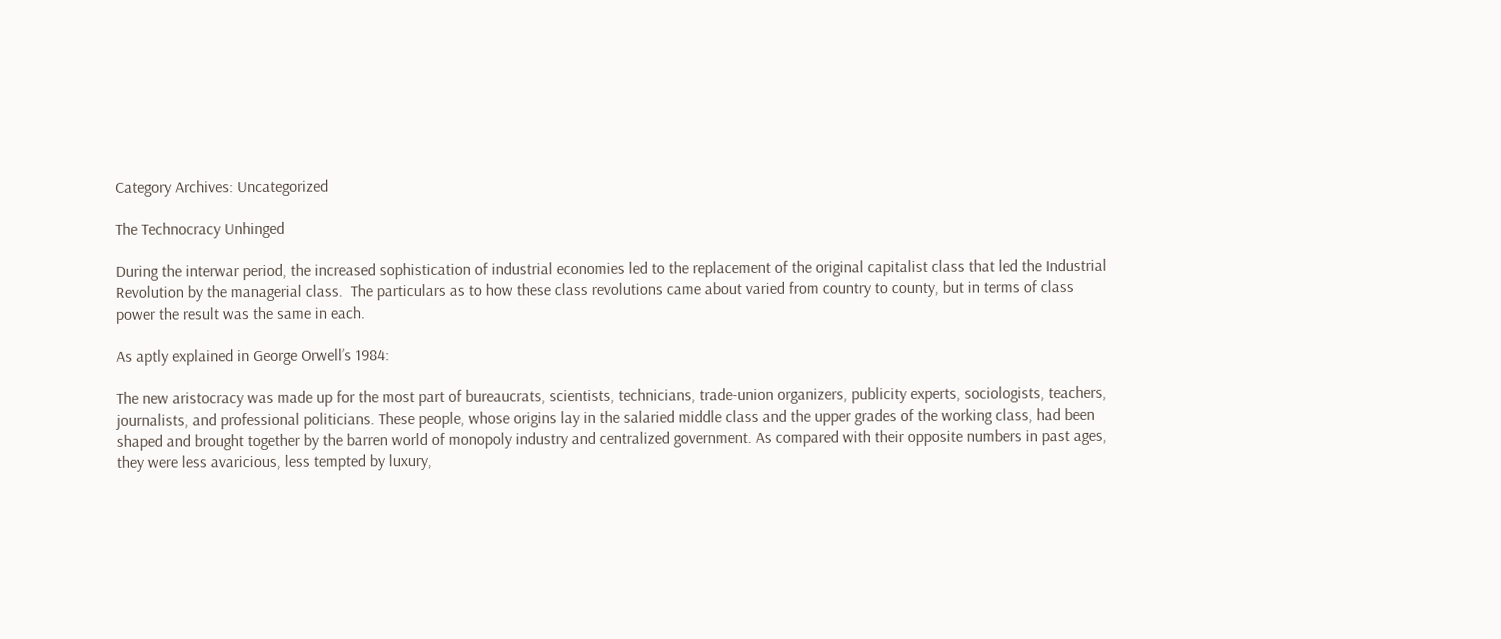Category Archives: Uncategorized

The Technocracy Unhinged

During the interwar period, the increased sophistication of industrial economies led to the replacement of the original capitalist class that led the Industrial Revolution by the managerial class.  The particulars as to how these class revolutions came about varied from country to county, but in terms of class power the result was the same in each.

As aptly explained in George Orwell’s 1984:

The new aristocracy was made up for the most part of bureaucrats, scientists, technicians, trade-union organizers, publicity experts, sociologists, teachers, journalists, and professional politicians. These people, whose origins lay in the salaried middle class and the upper grades of the working class, had been shaped and brought together by the barren world of monopoly industry and centralized government. As compared with their opposite numbers in past ages, they were less avaricious, less tempted by luxury,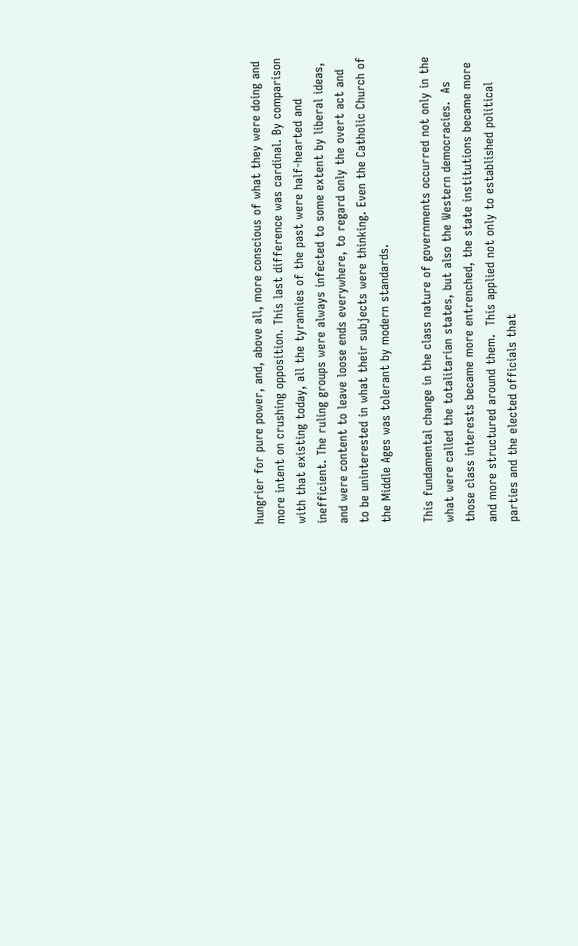hungrier for pure power, and, above all, more conscious of what they were doing and more intent on crushing opposition. This last difference was cardinal. By comparison with that existing today, all the tyrannies of the past were half-hearted and inefficient. The ruling groups were always infected to some extent by liberal ideas, and were content to leave loose ends everywhere, to regard only the overt act and to be uninterested in what their subjects were thinking. Even the Catholic Church of the Middle Ages was tolerant by modern standards.

This fundamental change in the class nature of governments occurred not only in the what were called the totalitarian states, but also the Western democracies.  As those class interests became more entrenched, the state institutions became more and more structured around them.  This applied not only to established political parties and the elected officials that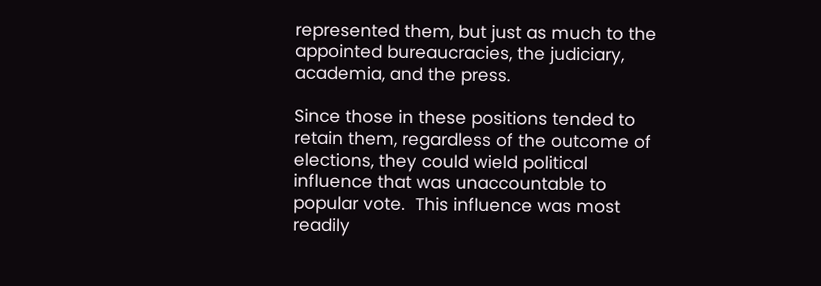represented them, but just as much to the appointed bureaucracies, the judiciary, academia, and the press.

Since those in these positions tended to retain them, regardless of the outcome of elections, they could wield political influence that was unaccountable to popular vote.  This influence was most readily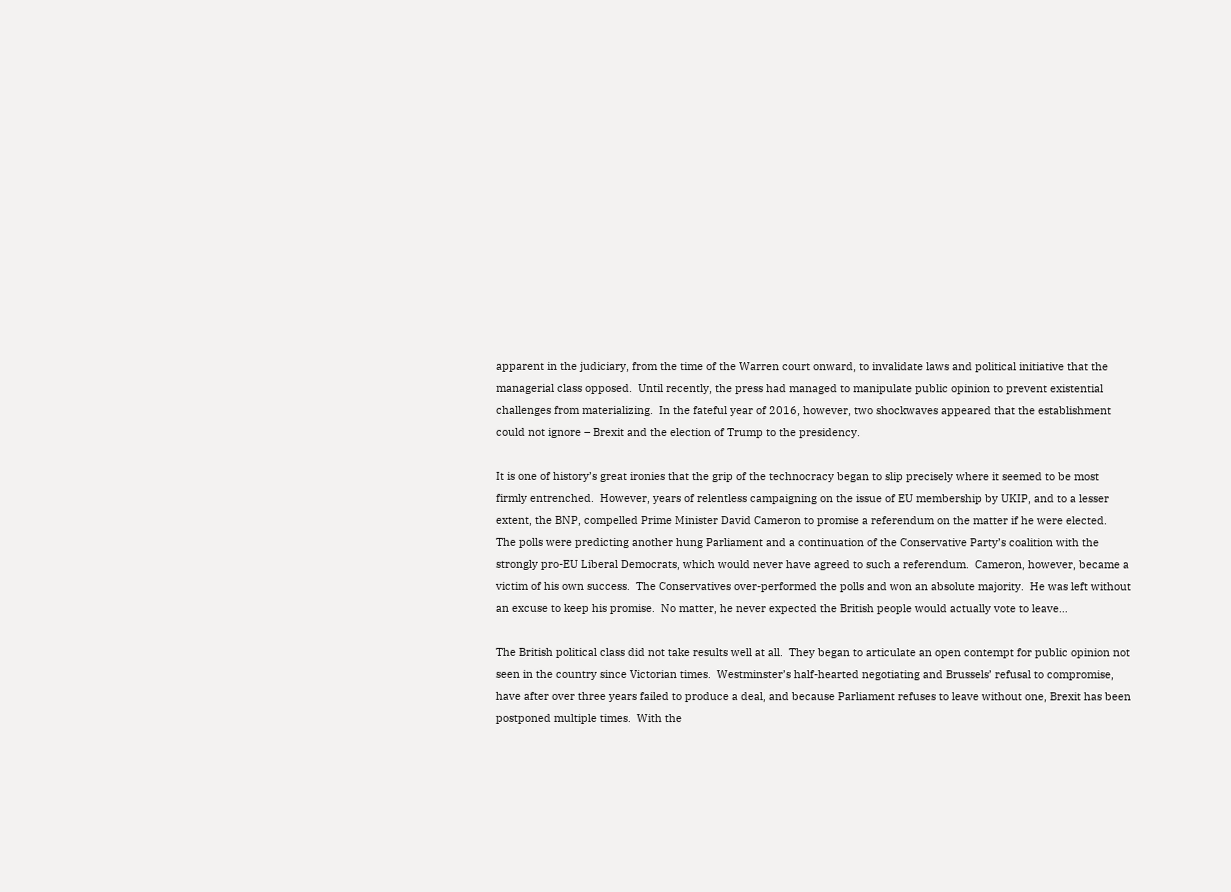apparent in the judiciary, from the time of the Warren court onward, to invalidate laws and political initiative that the managerial class opposed.  Until recently, the press had managed to manipulate public opinion to prevent existential challenges from materializing.  In the fateful year of 2016, however, two shockwaves appeared that the establishment could not ignore – Brexit and the election of Trump to the presidency.

It is one of history’s great ironies that the grip of the technocracy began to slip precisely where it seemed to be most firmly entrenched.  However, years of relentless campaigning on the issue of EU membership by UKIP, and to a lesser extent, the BNP, compelled Prime Minister David Cameron to promise a referendum on the matter if he were elected.  The polls were predicting another hung Parliament and a continuation of the Conservative Party’s coalition with the strongly pro-EU Liberal Democrats, which would never have agreed to such a referendum.  Cameron, however, became a victim of his own success.  The Conservatives over-performed the polls and won an absolute majority.  He was left without an excuse to keep his promise.  No matter, he never expected the British people would actually vote to leave…

The British political class did not take results well at all.  They began to articulate an open contempt for public opinion not seen in the country since Victorian times.  Westminster’s half-hearted negotiating and Brussels’ refusal to compromise, have after over three years failed to produce a deal, and because Parliament refuses to leave without one, Brexit has been postponed multiple times.  With the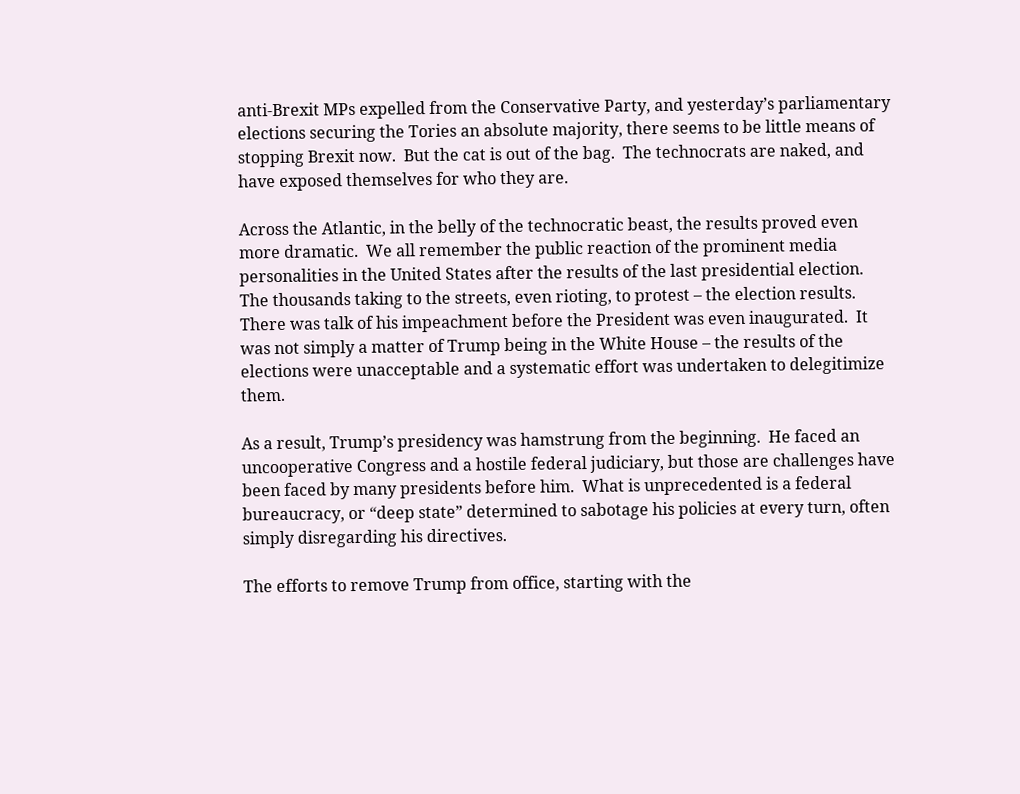anti-Brexit MPs expelled from the Conservative Party, and yesterday’s parliamentary elections securing the Tories an absolute majority, there seems to be little means of stopping Brexit now.  But the cat is out of the bag.  The technocrats are naked, and have exposed themselves for who they are.

Across the Atlantic, in the belly of the technocratic beast, the results proved even more dramatic.  We all remember the public reaction of the prominent media personalities in the United States after the results of the last presidential election.  The thousands taking to the streets, even rioting, to protest – the election results.  There was talk of his impeachment before the President was even inaugurated.  It was not simply a matter of Trump being in the White House – the results of the elections were unacceptable and a systematic effort was undertaken to delegitimize them.

As a result, Trump’s presidency was hamstrung from the beginning.  He faced an uncooperative Congress and a hostile federal judiciary, but those are challenges have been faced by many presidents before him.  What is unprecedented is a federal bureaucracy, or “deep state” determined to sabotage his policies at every turn, often simply disregarding his directives.

The efforts to remove Trump from office, starting with the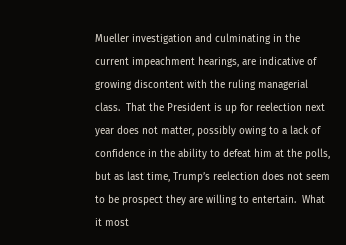Mueller investigation and culminating in the current impeachment hearings, are indicative of growing discontent with the ruling managerial class.  That the President is up for reelection next year does not matter, possibly owing to a lack of confidence in the ability to defeat him at the polls, but as last time, Trump’s reelection does not seem to be prospect they are willing to entertain.  What it most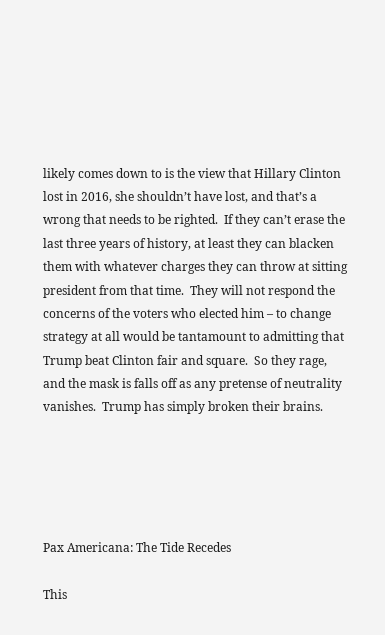likely comes down to is the view that Hillary Clinton lost in 2016, she shouldn’t have lost, and that’s a wrong that needs to be righted.  If they can’t erase the last three years of history, at least they can blacken them with whatever charges they can throw at sitting president from that time.  They will not respond the concerns of the voters who elected him – to change strategy at all would be tantamount to admitting that Trump beat Clinton fair and square.  So they rage, and the mask is falls off as any pretense of neutrality vanishes.  Trump has simply broken their brains.





Pax Americana: The Tide Recedes

This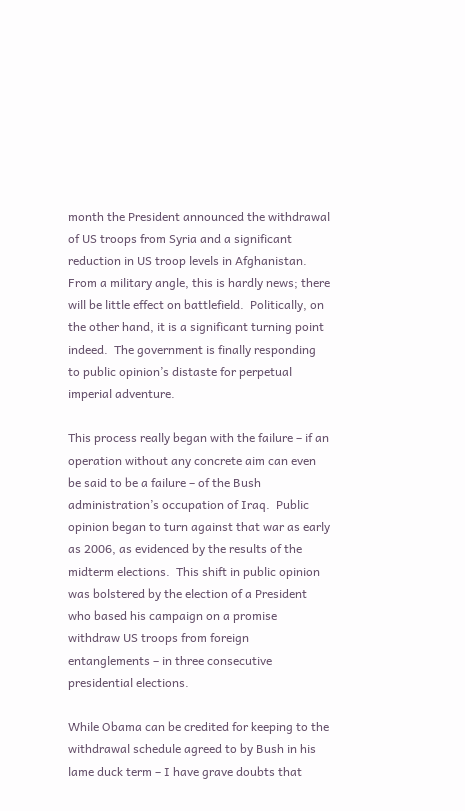month the President announced the withdrawal of US troops from Syria and a significant reduction in US troop levels in Afghanistan.  From a military angle, this is hardly news; there will be little effect on battlefield.  Politically, on the other hand, it is a significant turning point indeed.  The government is finally responding to public opinion’s distaste for perpetual imperial adventure.

This process really began with the failure – if an operation without any concrete aim can even be said to be a failure – of the Bush administration’s occupation of Iraq.  Public opinion began to turn against that war as early as 2006, as evidenced by the results of the midterm elections.  This shift in public opinion was bolstered by the election of a President who based his campaign on a promise withdraw US troops from foreign entanglements – in three consecutive presidential elections.

While Obama can be credited for keeping to the withdrawal schedule agreed to by Bush in his lame duck term – I have grave doubts that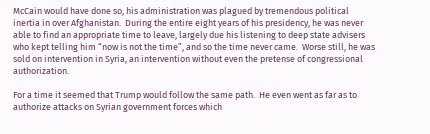McCain would have done so, his administration was plagued by tremendous political inertia in over Afghanistan.  During the entire eight years of his presidency, he was never able to find an appropriate time to leave, largely due his listening to deep state advisers who kept telling him “now is not the time”, and so the time never came.  Worse still, he was sold on intervention in Syria, an intervention without even the pretense of congressional authorization.

For a time it seemed that Trump would follow the same path.  He even went as far as to authorize attacks on Syrian government forces which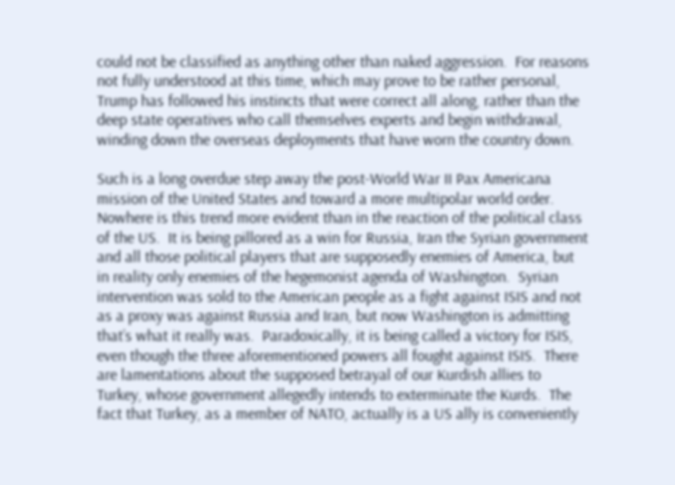could not be classified as anything other than naked aggression.  For reasons not fully understood at this time, which may prove to be rather personal, Trump has followed his instincts that were correct all along, rather than the deep state operatives who call themselves experts and begin withdrawal, winding down the overseas deployments that have worn the country down.

Such is a long overdue step away the post-World War II Pax Americana mission of the United States and toward a more multipolar world order.  Nowhere is this trend more evident than in the reaction of the political class of the US.  It is being pillored as a win for Russia, Iran the Syrian government and all those political players that are supposedly enemies of America, but in reality only enemies of the hegemonist agenda of Washington.  Syrian intervention was sold to the American people as a fight against ISIS and not as a proxy was against Russia and Iran, but now Washington is admitting that’s what it really was.  Paradoxically, it is being called a victory for ISIS, even though the three aforementioned powers all fought against ISIS.  There are lamentations about the supposed betrayal of our Kurdish allies to Turkey, whose government allegedly intends to exterminate the Kurds.  The fact that Turkey, as a member of NATO, actually is a US ally is conveniently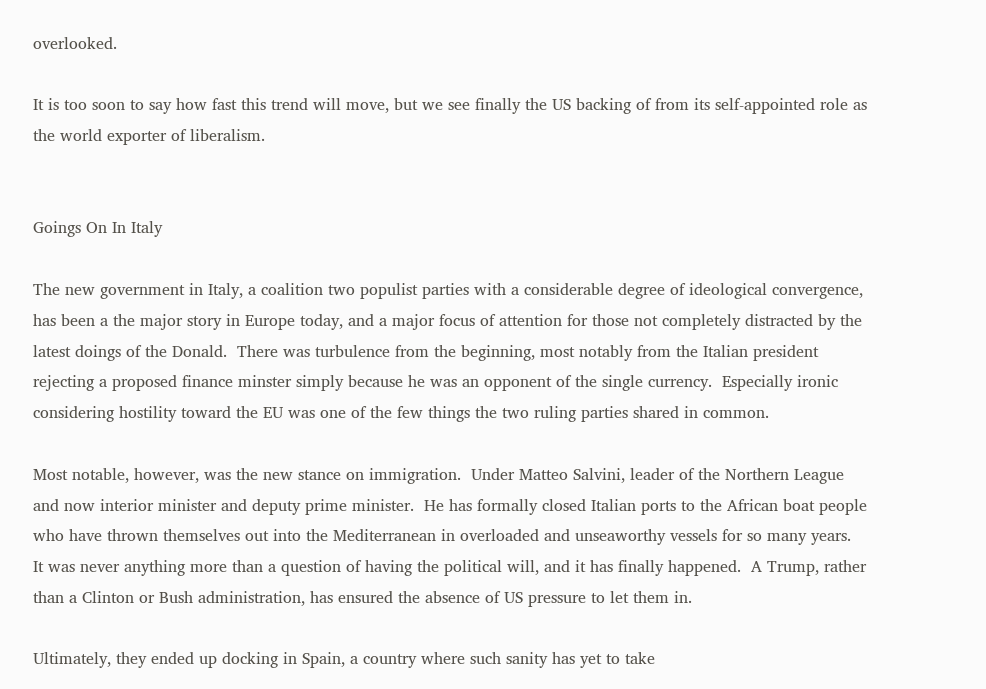overlooked.

It is too soon to say how fast this trend will move, but we see finally the US backing of from its self-appointed role as the world exporter of liberalism.


Goings On In Italy

The new government in Italy, a coalition two populist parties with a considerable degree of ideological convergence, has been a the major story in Europe today, and a major focus of attention for those not completely distracted by the latest doings of the Donald.  There was turbulence from the beginning, most notably from the Italian president rejecting a proposed finance minster simply because he was an opponent of the single currency.  Especially ironic considering hostility toward the EU was one of the few things the two ruling parties shared in common.

Most notable, however, was the new stance on immigration.  Under Matteo Salvini, leader of the Northern League and now interior minister and deputy prime minister.  He has formally closed Italian ports to the African boat people who have thrown themselves out into the Mediterranean in overloaded and unseaworthy vessels for so many years.  It was never anything more than a question of having the political will, and it has finally happened.  A Trump, rather than a Clinton or Bush administration, has ensured the absence of US pressure to let them in.

Ultimately, they ended up docking in Spain, a country where such sanity has yet to take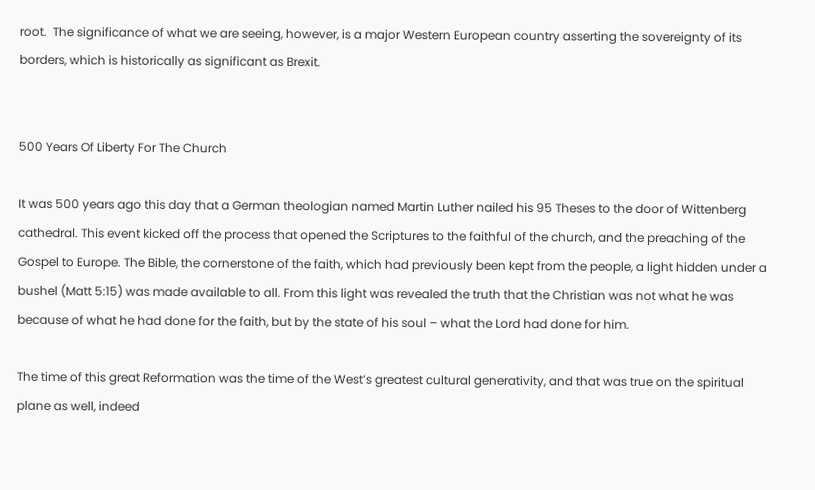root.  The significance of what we are seeing, however, is a major Western European country asserting the sovereignty of its borders, which is historically as significant as Brexit.


500 Years Of Liberty For The Church

It was 500 years ago this day that a German theologian named Martin Luther nailed his 95 Theses to the door of Wittenberg cathedral. This event kicked off the process that opened the Scriptures to the faithful of the church, and the preaching of the Gospel to Europe. The Bible, the cornerstone of the faith, which had previously been kept from the people, a light hidden under a bushel (Matt 5:15) was made available to all. From this light was revealed the truth that the Christian was not what he was because of what he had done for the faith, but by the state of his soul – what the Lord had done for him.

The time of this great Reformation was the time of the West’s greatest cultural generativity, and that was true on the spiritual plane as well, indeed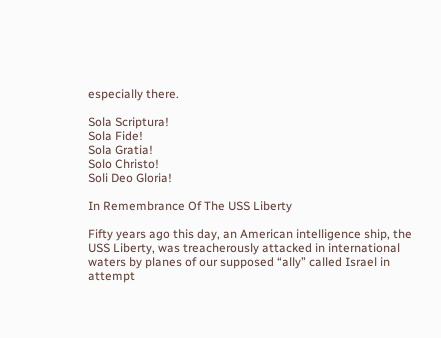especially there.

Sola Scriptura!
Sola Fide!
Sola Gratia!
Solo Christo!
Soli Deo Gloria!

In Remembrance Of The USS Liberty

Fifty years ago this day, an American intelligence ship, the USS Liberty, was treacherously attacked in international waters by planes of our supposed “ally” called Israel in attempt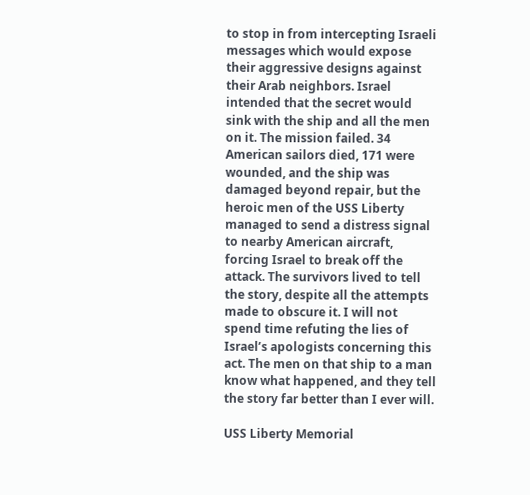to stop in from intercepting Israeli messages which would expose their aggressive designs against their Arab neighbors. Israel intended that the secret would sink with the ship and all the men on it. The mission failed. 34 American sailors died, 171 were wounded, and the ship was damaged beyond repair, but the heroic men of the USS Liberty managed to send a distress signal to nearby American aircraft, forcing Israel to break off the attack. The survivors lived to tell the story, despite all the attempts made to obscure it. I will not spend time refuting the lies of Israel’s apologists concerning this act. The men on that ship to a man know what happened, and they tell the story far better than I ever will.

USS Liberty Memorial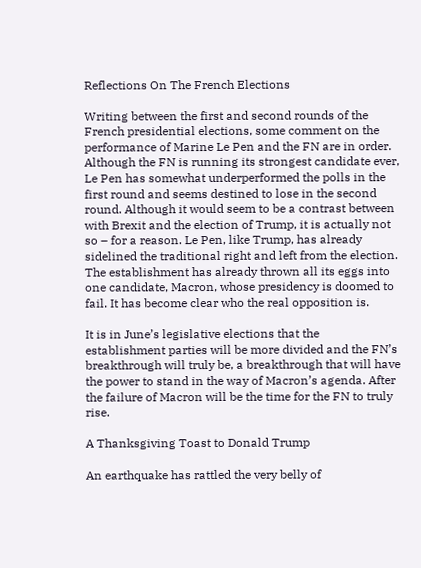Reflections On The French Elections

Writing between the first and second rounds of the French presidential elections, some comment on the performance of Marine Le Pen and the FN are in order. Although the FN is running its strongest candidate ever, Le Pen has somewhat underperformed the polls in the first round and seems destined to lose in the second round. Although it would seem to be a contrast between with Brexit and the election of Trump, it is actually not so – for a reason. Le Pen, like Trump, has already sidelined the traditional right and left from the election. The establishment has already thrown all its eggs into one candidate, Macron, whose presidency is doomed to fail. It has become clear who the real opposition is.

It is in June’s legislative elections that the establishment parties will be more divided and the FN’s breakthrough will truly be, a breakthrough that will have the power to stand in the way of Macron’s agenda. After the failure of Macron will be the time for the FN to truly rise.

A Thanksgiving Toast to Donald Trump

An earthquake has rattled the very belly of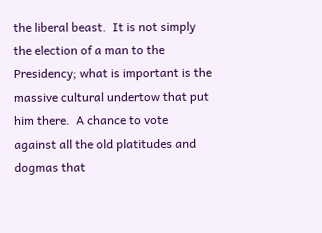the liberal beast.  It is not simply the election of a man to the Presidency; what is important is the massive cultural undertow that put him there.  A chance to vote against all the old platitudes and dogmas that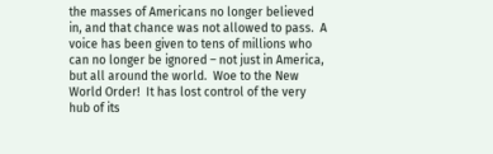the masses of Americans no longer believed in, and that chance was not allowed to pass.  A voice has been given to tens of millions who can no longer be ignored – not just in America, but all around the world.  Woe to the New World Order!  It has lost control of the very hub of its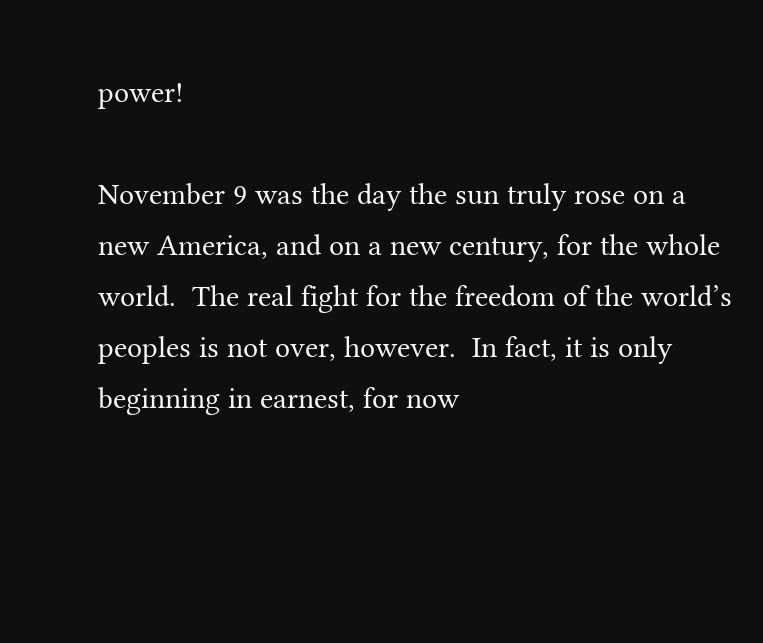power!

November 9 was the day the sun truly rose on a new America, and on a new century, for the whole world.  The real fight for the freedom of the world’s peoples is not over, however.  In fact, it is only beginning in earnest, for now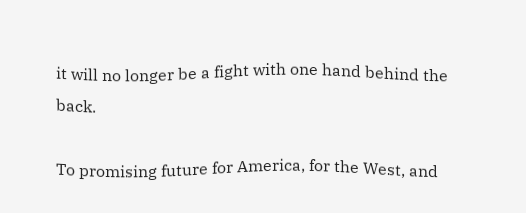it will no longer be a fight with one hand behind the back.

To promising future for America, for the West, and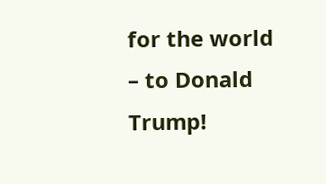for the world – to Donald Trump!